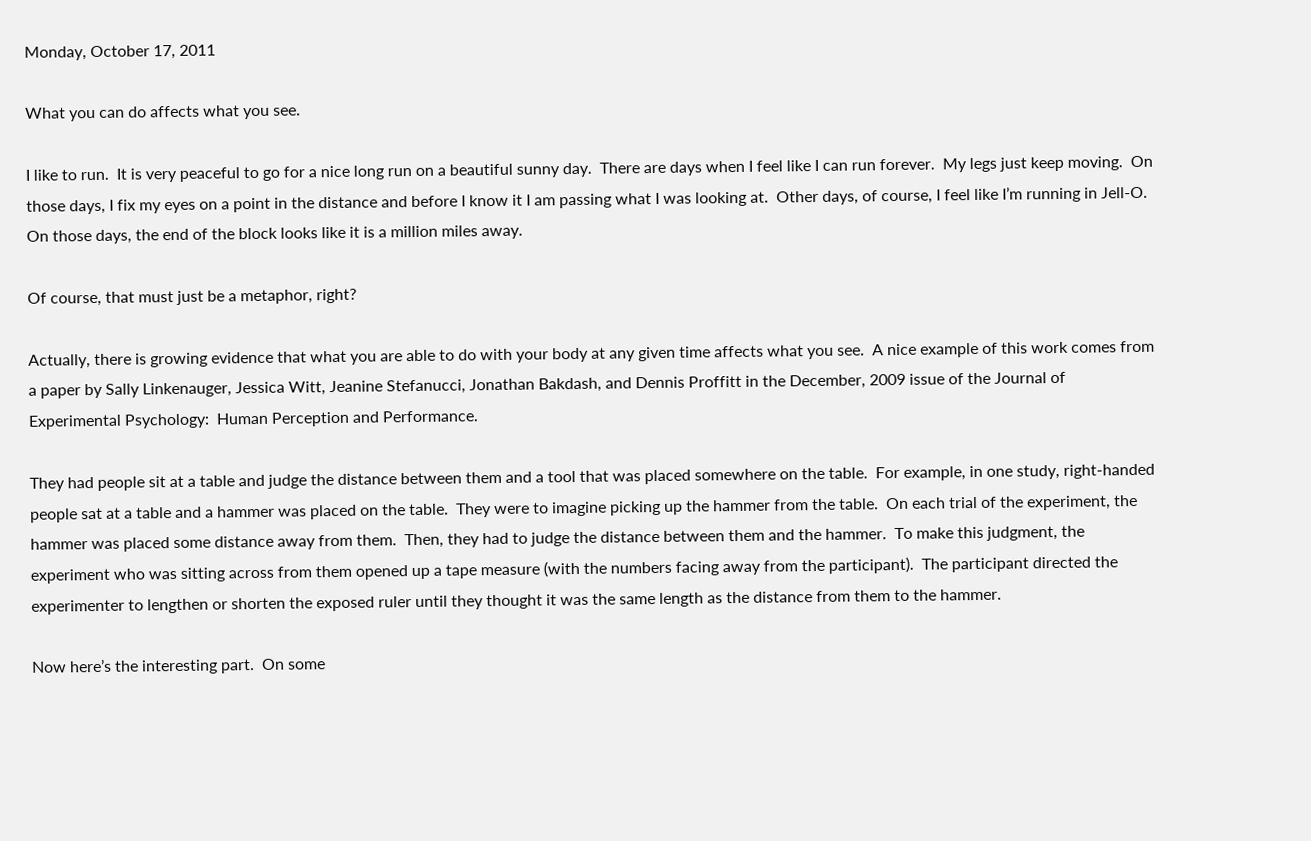Monday, October 17, 2011

What you can do affects what you see.

I like to run.  It is very peaceful to go for a nice long run on a beautiful sunny day.  There are days when I feel like I can run forever.  My legs just keep moving.  On those days, I fix my eyes on a point in the distance and before I know it I am passing what I was looking at.  Other days, of course, I feel like I’m running in Jell-O.  On those days, the end of the block looks like it is a million miles away.

Of course, that must just be a metaphor, right?

Actually, there is growing evidence that what you are able to do with your body at any given time affects what you see.  A nice example of this work comes from a paper by Sally Linkenauger, Jessica Witt, Jeanine Stefanucci, Jonathan Bakdash, and Dennis Proffitt in the December, 2009 issue of the Journal of Experimental Psychology:  Human Perception and Performance.

They had people sit at a table and judge the distance between them and a tool that was placed somewhere on the table.  For example, in one study, right-handed people sat at a table and a hammer was placed on the table.  They were to imagine picking up the hammer from the table.  On each trial of the experiment, the hammer was placed some distance away from them.  Then, they had to judge the distance between them and the hammer.  To make this judgment, the experiment who was sitting across from them opened up a tape measure (with the numbers facing away from the participant).  The participant directed the experimenter to lengthen or shorten the exposed ruler until they thought it was the same length as the distance from them to the hammer.

Now here’s the interesting part.  On some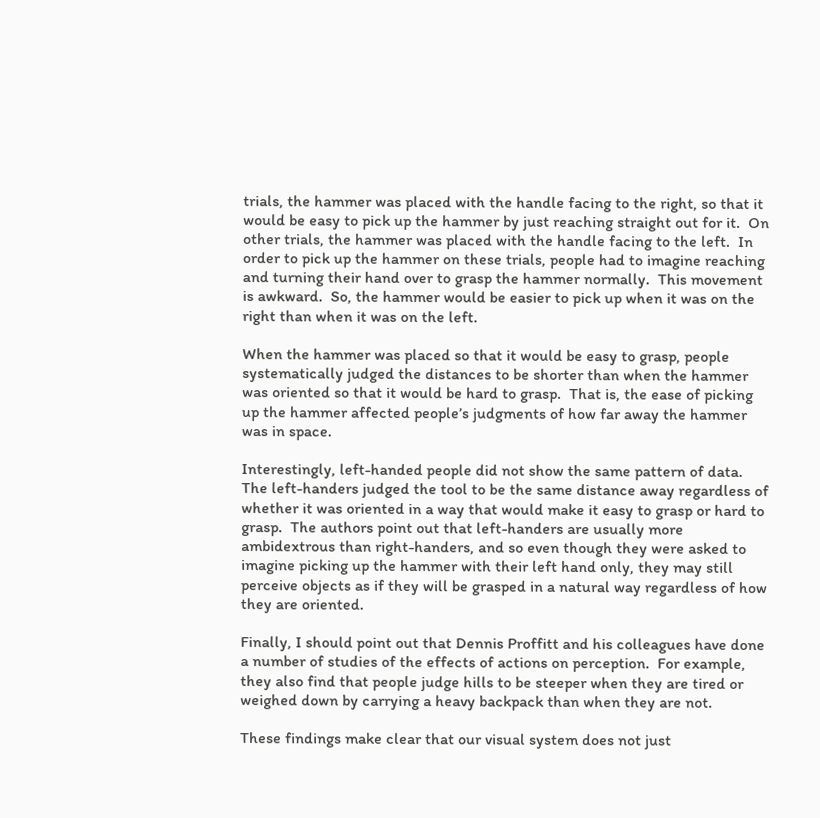trials, the hammer was placed with the handle facing to the right, so that it would be easy to pick up the hammer by just reaching straight out for it.  On other trials, the hammer was placed with the handle facing to the left.  In order to pick up the hammer on these trials, people had to imagine reaching and turning their hand over to grasp the hammer normally.  This movement is awkward.  So, the hammer would be easier to pick up when it was on the right than when it was on the left.

When the hammer was placed so that it would be easy to grasp, people systematically judged the distances to be shorter than when the hammer was oriented so that it would be hard to grasp.  That is, the ease of picking up the hammer affected people’s judgments of how far away the hammer was in space.

Interestingly, left-handed people did not show the same pattern of data.  The left-handers judged the tool to be the same distance away regardless of whether it was oriented in a way that would make it easy to grasp or hard to grasp.  The authors point out that left-handers are usually more ambidextrous than right-handers, and so even though they were asked to imagine picking up the hammer with their left hand only, they may still perceive objects as if they will be grasped in a natural way regardless of how they are oriented.

Finally, I should point out that Dennis Proffitt and his colleagues have done a number of studies of the effects of actions on perception.  For example, they also find that people judge hills to be steeper when they are tired or weighed down by carrying a heavy backpack than when they are not.

These findings make clear that our visual system does not just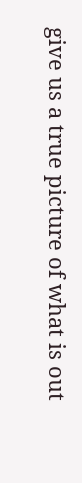give us a true picture of what is out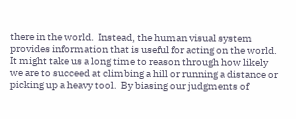there in the world.  Instead, the human visual system provides information that is useful for acting on the world.  It might take us a long time to reason through how likely we are to succeed at climbing a hill or running a distance or picking up a heavy tool.  By biasing our judgments of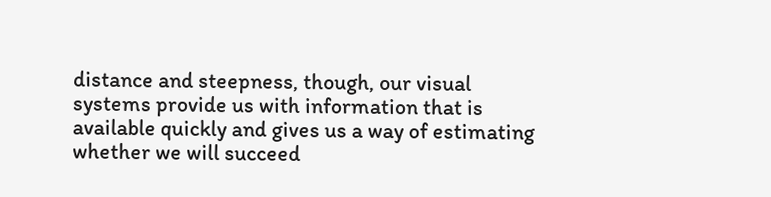distance and steepness, though, our visual systems provide us with information that is available quickly and gives us a way of estimating whether we will succeed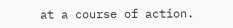at a course of action.